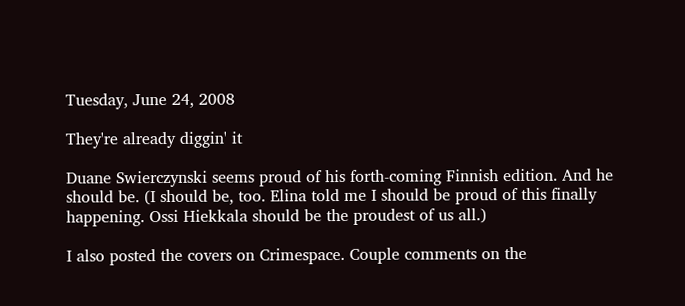Tuesday, June 24, 2008

They're already diggin' it

Duane Swierczynski seems proud of his forth-coming Finnish edition. And he should be. (I should be, too. Elina told me I should be proud of this finally happening. Ossi Hiekkala should be the proudest of us all.)

I also posted the covers on Crimespace. Couple comments on the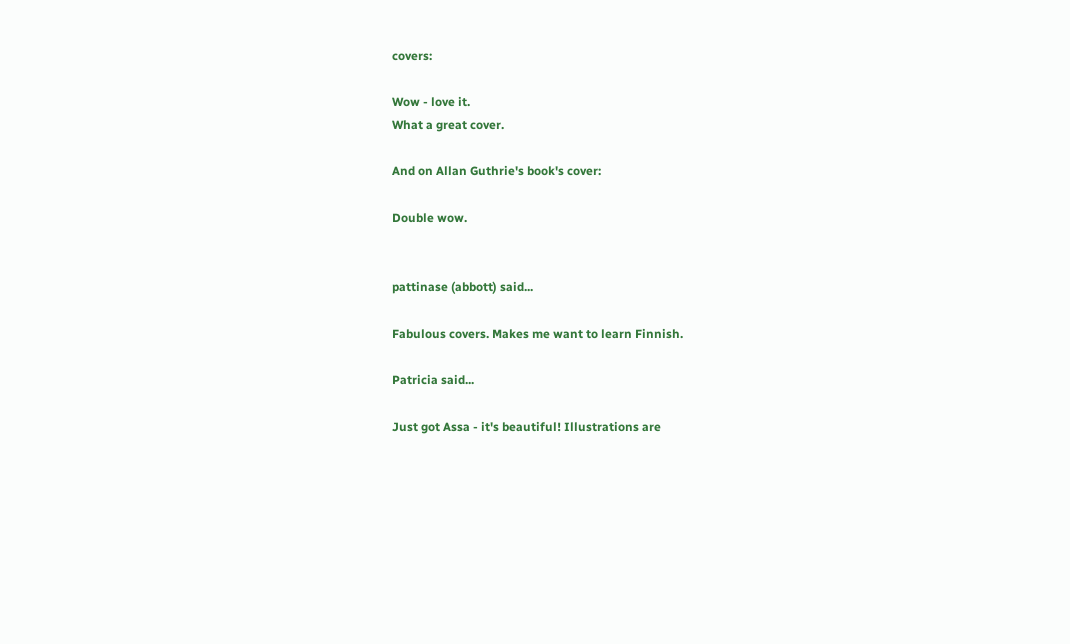covers:

Wow - love it.
What a great cover.

And on Allan Guthrie's book's cover:

Double wow.


pattinase (abbott) said...

Fabulous covers. Makes me want to learn Finnish.

Patricia said...

Just got Assa - it's beautiful! Illustrations are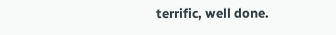terrific, well done.